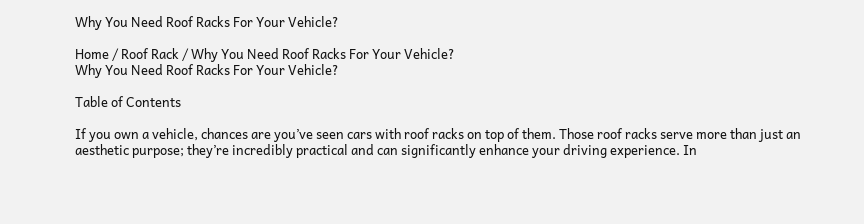Why You Need Roof Racks For Your Vehicle?

Home / Roof Rack / Why You Need Roof Racks For Your Vehicle?
Why You Need Roof Racks For Your Vehicle?

Table of Contents

If you own a vehicle, chances are you’ve seen cars with roof racks on top of them. Those roof racks serve more than just an aesthetic purpose; they’re incredibly practical and can significantly enhance your driving experience. In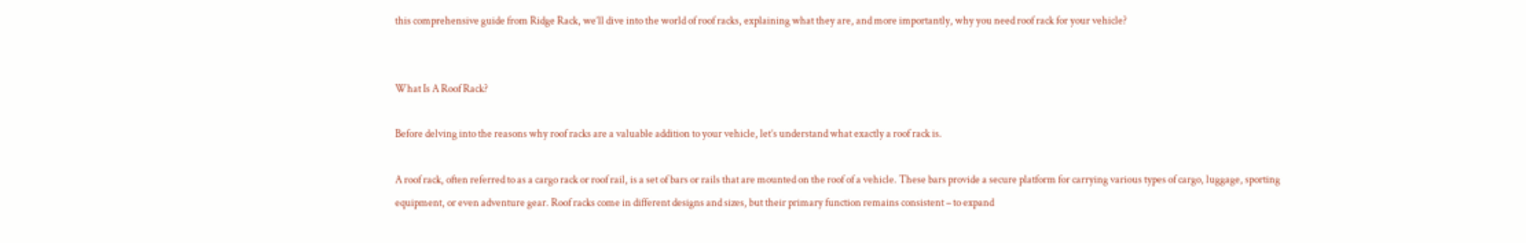this comprehensive guide from Ridge Rack, we’ll dive into the world of roof racks, explaining what they are, and more importantly, why you need roof rack for your vehicle?


What Is A Roof Rack?

Before delving into the reasons why roof racks are a valuable addition to your vehicle, let’s understand what exactly a roof rack is.

A roof rack, often referred to as a cargo rack or roof rail, is a set of bars or rails that are mounted on the roof of a vehicle. These bars provide a secure platform for carrying various types of cargo, luggage, sporting equipment, or even adventure gear. Roof racks come in different designs and sizes, but their primary function remains consistent – to expand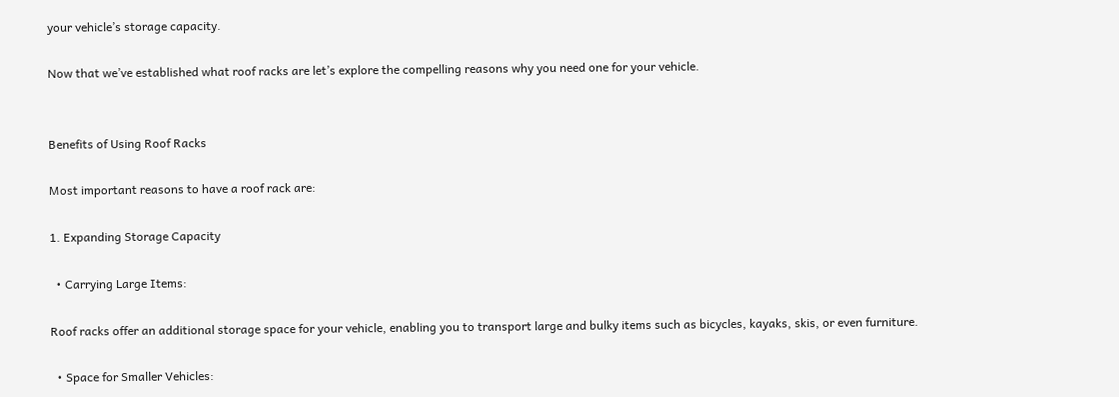your vehicle’s storage capacity.

Now that we’ve established what roof racks are let’s explore the compelling reasons why you need one for your vehicle.


Benefits of Using Roof Racks

Most important reasons to have a roof rack are:

1. Expanding Storage Capacity

  • Carrying Large Items:

Roof racks offer an additional storage space for your vehicle, enabling you to transport large and bulky items such as bicycles, kayaks, skis, or even furniture.

  • Space for Smaller Vehicles: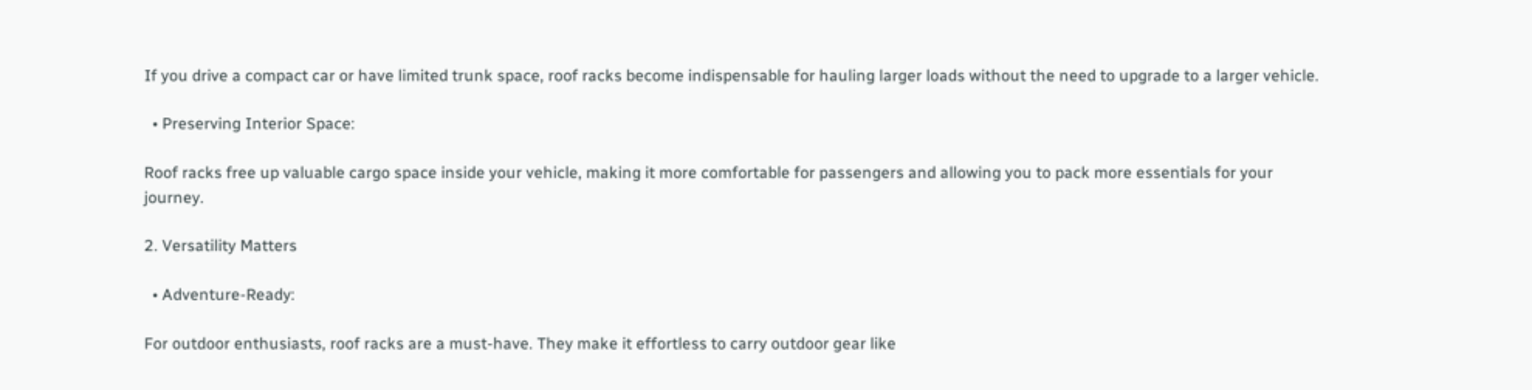If you drive a compact car or have limited trunk space, roof racks become indispensable for hauling larger loads without the need to upgrade to a larger vehicle.

  • Preserving Interior Space:

Roof racks free up valuable cargo space inside your vehicle, making it more comfortable for passengers and allowing you to pack more essentials for your journey.

2. Versatility Matters

  • Adventure-Ready:

For outdoor enthusiasts, roof racks are a must-have. They make it effortless to carry outdoor gear like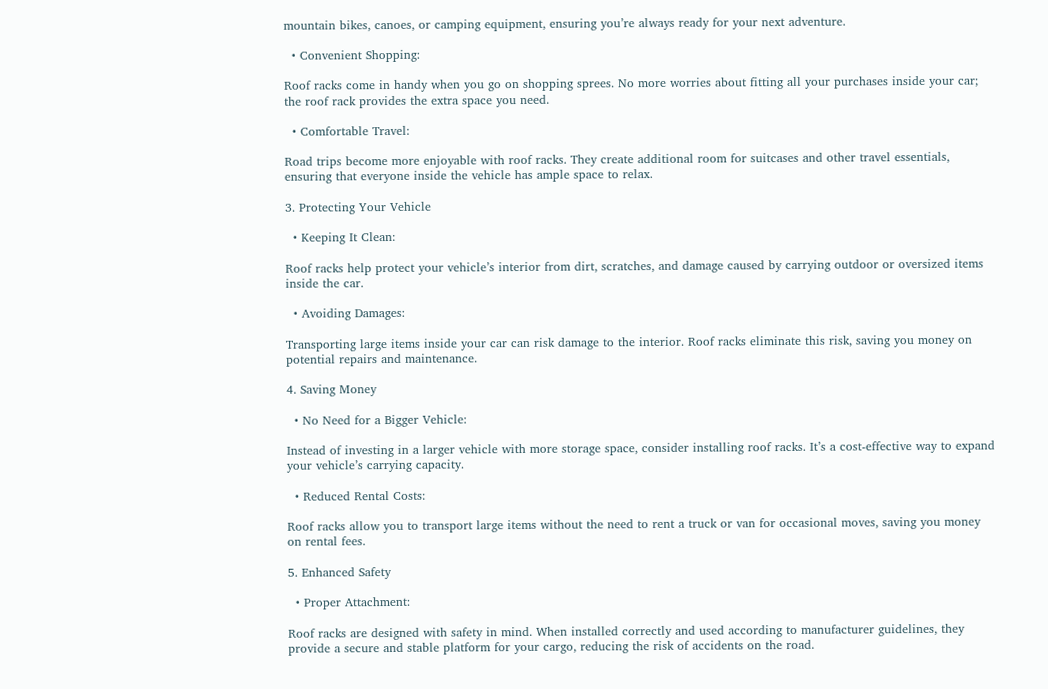mountain bikes, canoes, or camping equipment, ensuring you’re always ready for your next adventure.

  • Convenient Shopping:

Roof racks come in handy when you go on shopping sprees. No more worries about fitting all your purchases inside your car; the roof rack provides the extra space you need.

  • Comfortable Travel:

Road trips become more enjoyable with roof racks. They create additional room for suitcases and other travel essentials, ensuring that everyone inside the vehicle has ample space to relax.

3. Protecting Your Vehicle

  • Keeping It Clean:

Roof racks help protect your vehicle’s interior from dirt, scratches, and damage caused by carrying outdoor or oversized items inside the car.

  • Avoiding Damages:

Transporting large items inside your car can risk damage to the interior. Roof racks eliminate this risk, saving you money on potential repairs and maintenance.

4. Saving Money

  • No Need for a Bigger Vehicle:

Instead of investing in a larger vehicle with more storage space, consider installing roof racks. It’s a cost-effective way to expand your vehicle’s carrying capacity.

  • Reduced Rental Costs:

Roof racks allow you to transport large items without the need to rent a truck or van for occasional moves, saving you money on rental fees.

5. Enhanced Safety

  • Proper Attachment:

Roof racks are designed with safety in mind. When installed correctly and used according to manufacturer guidelines, they provide a secure and stable platform for your cargo, reducing the risk of accidents on the road.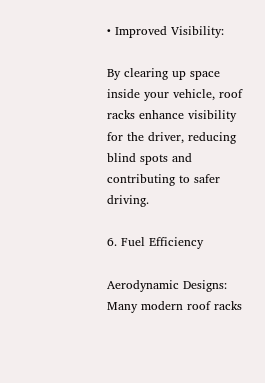• Improved Visibility:

By clearing up space inside your vehicle, roof racks enhance visibility for the driver, reducing blind spots and contributing to safer driving.

6. Fuel Efficiency

Aerodynamic Designs: Many modern roof racks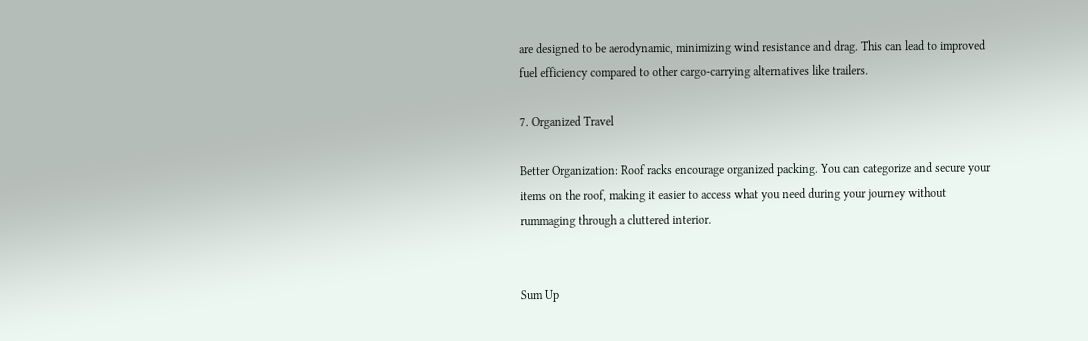are designed to be aerodynamic, minimizing wind resistance and drag. This can lead to improved fuel efficiency compared to other cargo-carrying alternatives like trailers.

7. Organized Travel

Better Organization: Roof racks encourage organized packing. You can categorize and secure your items on the roof, making it easier to access what you need during your journey without rummaging through a cluttered interior.


Sum Up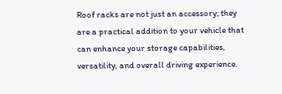Roof racks are not just an accessory; they are a practical addition to your vehicle that can enhance your storage capabilities, versatility, and overall driving experience.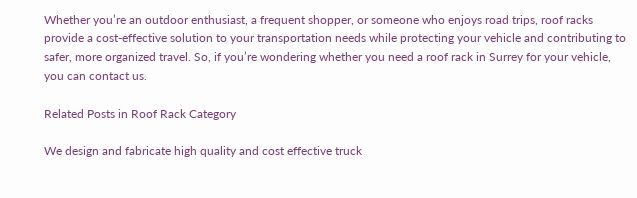Whether you’re an outdoor enthusiast, a frequent shopper, or someone who enjoys road trips, roof racks provide a cost-effective solution to your transportation needs while protecting your vehicle and contributing to safer, more organized travel. So, if you’re wondering whether you need a roof rack in Surrey for your vehicle, you can contact us.

Related Posts in Roof Rack Category

We design and fabricate high quality and cost effective truck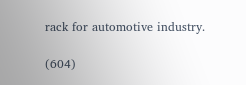rack for automotive industry.

(604)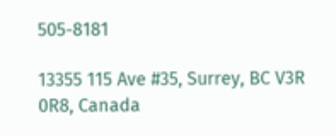505-8181

13355 115 Ave #35, Surrey, BC V3R 0R8, Canada